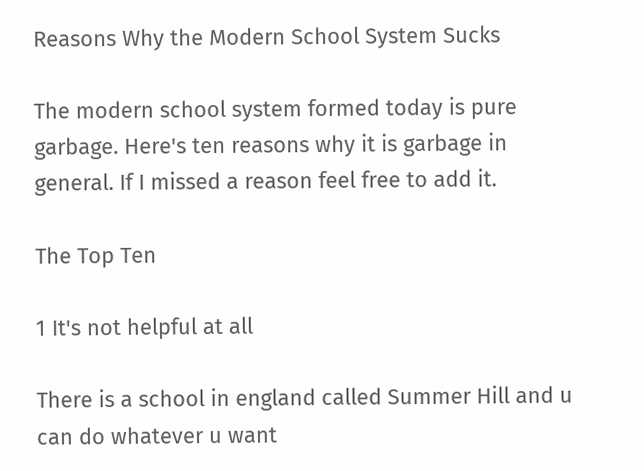Reasons Why the Modern School System Sucks

The modern school system formed today is pure garbage. Here's ten reasons why it is garbage in general. If I missed a reason feel free to add it.

The Top Ten

1 It's not helpful at all

There is a school in england called Summer Hill and u can do whatever u want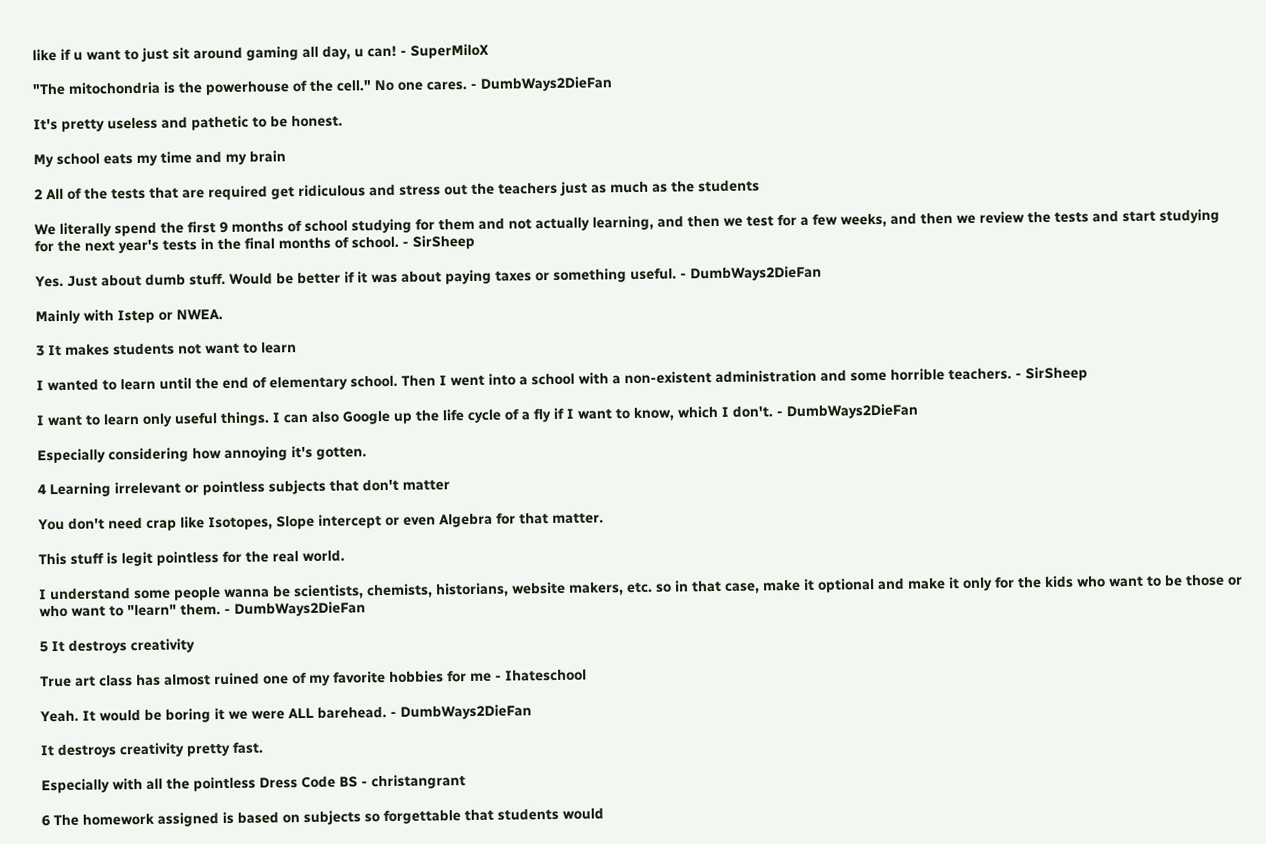like if u want to just sit around gaming all day, u can! - SuperMiloX

"The mitochondria is the powerhouse of the cell." No one cares. - DumbWays2DieFan

It's pretty useless and pathetic to be honest.

My school eats my time and my brain

2 All of the tests that are required get ridiculous and stress out the teachers just as much as the students

We literally spend the first 9 months of school studying for them and not actually learning, and then we test for a few weeks, and then we review the tests and start studying for the next year's tests in the final months of school. - SirSheep

Yes. Just about dumb stuff. Would be better if it was about paying taxes or something useful. - DumbWays2DieFan

Mainly with Istep or NWEA.

3 It makes students not want to learn

I wanted to learn until the end of elementary school. Then I went into a school with a non-existent administration and some horrible teachers. - SirSheep

I want to learn only useful things. I can also Google up the life cycle of a fly if I want to know, which I don't. - DumbWays2DieFan

Especially considering how annoying it's gotten.

4 Learning irrelevant or pointless subjects that don't matter

You don't need crap like Isotopes, Slope intercept or even Algebra for that matter.

This stuff is legit pointless for the real world.

I understand some people wanna be scientists, chemists, historians, website makers, etc. so in that case, make it optional and make it only for the kids who want to be those or who want to "learn" them. - DumbWays2DieFan

5 It destroys creativity

True art class has almost ruined one of my favorite hobbies for me - Ihateschool

Yeah. It would be boring it we were ALL barehead. - DumbWays2DieFan

It destroys creativity pretty fast.

Especially with all the pointless Dress Code BS - christangrant

6 The homework assigned is based on subjects so forgettable that students would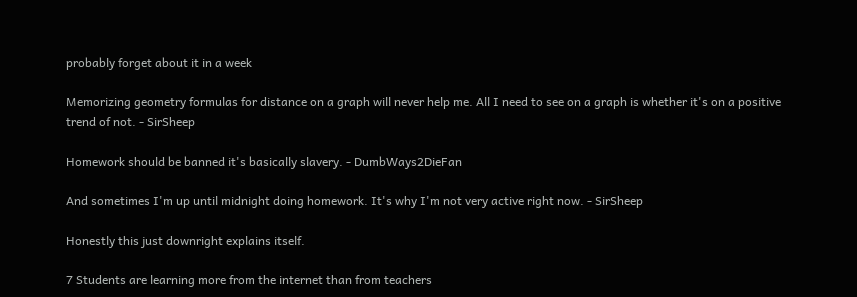probably forget about it in a week

Memorizing geometry formulas for distance on a graph will never help me. All I need to see on a graph is whether it's on a positive trend of not. - SirSheep

Homework should be banned it's basically slavery. - DumbWays2DieFan

And sometimes I'm up until midnight doing homework. It's why I'm not very active right now. - SirSheep

Honestly this just downright explains itself.

7 Students are learning more from the internet than from teachers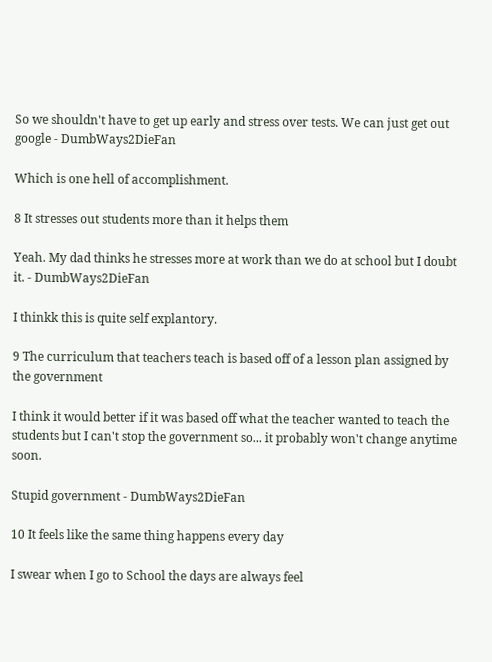So we shouldn't have to get up early and stress over tests. We can just get out google - DumbWays2DieFan

Which is one hell of accomplishment.

8 It stresses out students more than it helps them

Yeah. My dad thinks he stresses more at work than we do at school but I doubt it. - DumbWays2DieFan

I thinkk this is quite self explantory.

9 The curriculum that teachers teach is based off of a lesson plan assigned by the government

I think it would better if it was based off what the teacher wanted to teach the students but I can't stop the government so... it probably won't change anytime soon.

Stupid government - DumbWays2DieFan

10 It feels like the same thing happens every day

I swear when I go to School the days are always feel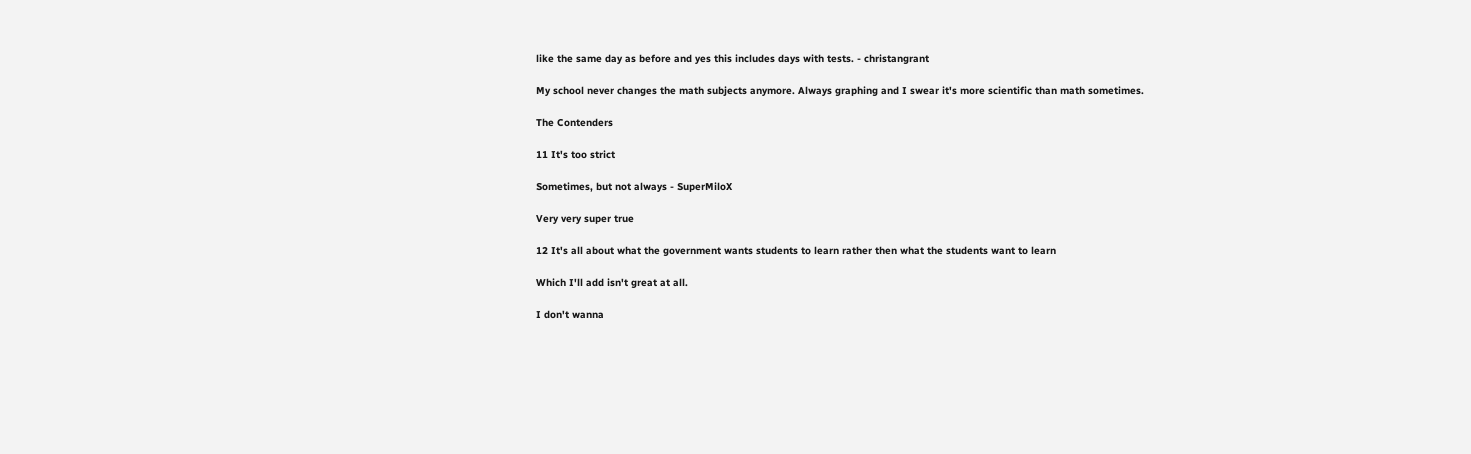like the same day as before and yes this includes days with tests. - christangrant

My school never changes the math subjects anymore. Always graphing and I swear it's more scientific than math sometimes.

The Contenders

11 It's too strict

Sometimes, but not always - SuperMiloX

Very very super true

12 It's all about what the government wants students to learn rather then what the students want to learn

Which I'll add isn't great at all.

I don't wanna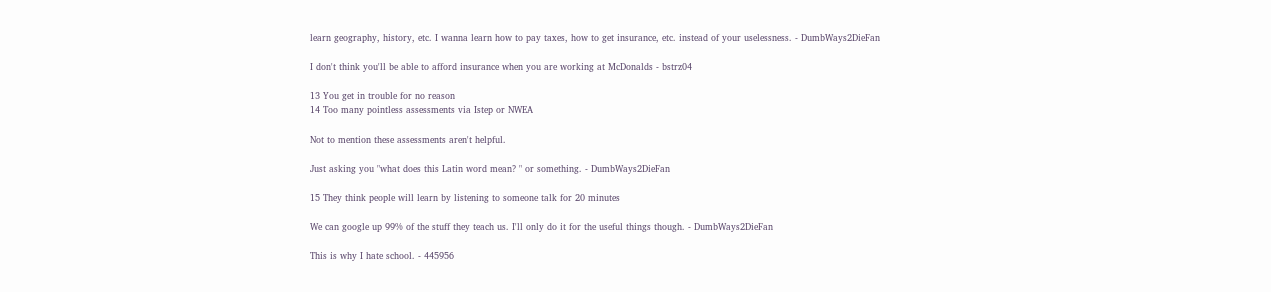learn geography, history, etc. I wanna learn how to pay taxes, how to get insurance, etc. instead of your uselessness. - DumbWays2DieFan

I don't think you'll be able to afford insurance when you are working at McDonalds - bstrz04

13 You get in trouble for no reason
14 Too many pointless assessments via Istep or NWEA

Not to mention these assessments aren't helpful.

Just asking you "what does this Latin word mean? " or something. - DumbWays2DieFan

15 They think people will learn by listening to someone talk for 20 minutes

We can google up 99% of the stuff they teach us. I'll only do it for the useful things though. - DumbWays2DieFan

This is why I hate school. - 445956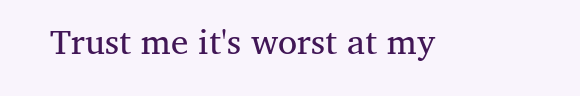Trust me it's worst at my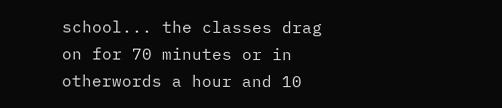school... the classes drag on for 70 minutes or in otherwords a hour and 10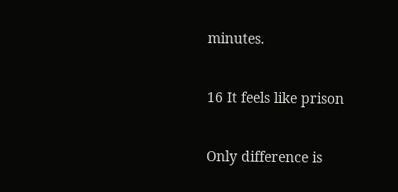minutes.

16 It feels like prison

Only difference is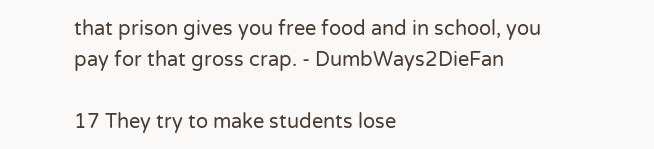that prison gives you free food and in school, you pay for that gross crap. - DumbWays2DieFan

17 They try to make students lose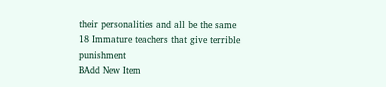their personalities and all be the same
18 Immature teachers that give terrible punishment
BAdd New Item